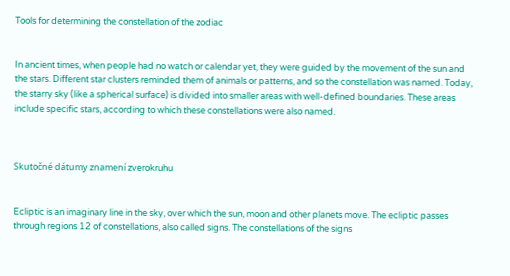Tools for determining the constellation of the zodiac


In ancient times, when people had no watch or calendar yet, they were guided by the movement of the sun and the stars. Different star clusters reminded them of animals or patterns, and so the constellation was named. Today, the starry sky (like a spherical surface) is divided into smaller areas with well-defined boundaries. These areas include specific stars, according to which these constellations were also named.



Skutočné dátumy znamení zverokruhu


Ecliptic is an imaginary line in the sky, over which the sun, moon and other planets move. The ecliptic passes through regions 12 of constellations, also called signs. The constellations of the signs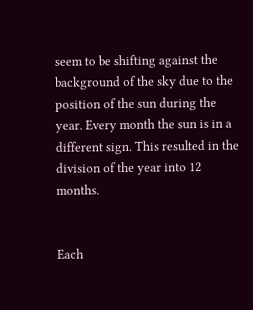seem to be shifting against the background of the sky due to the position of the sun during the year. Every month the sun is in a different sign. This resulted in the division of the year into 12 months.


Each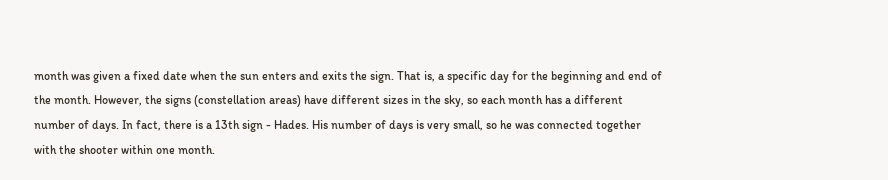month was given a fixed date when the sun enters and exits the sign. That is, a specific day for the beginning and end of the month. However, the signs (constellation areas) have different sizes in the sky, so each month has a different number of days. In fact, there is a 13th sign - Hades. His number of days is very small, so he was connected together with the shooter within one month.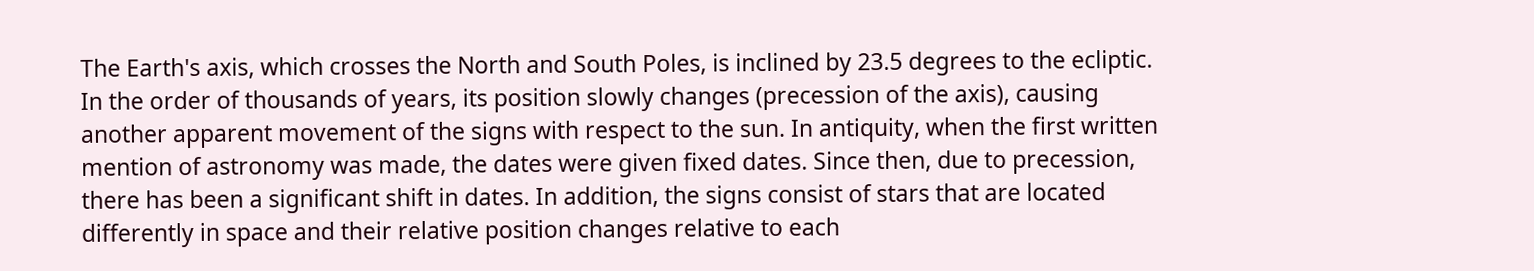The Earth's axis, which crosses the North and South Poles, is inclined by 23.5 degrees to the ecliptic. In the order of thousands of years, its position slowly changes (precession of the axis), causing another apparent movement of the signs with respect to the sun. In antiquity, when the first written mention of astronomy was made, the dates were given fixed dates. Since then, due to precession, there has been a significant shift in dates. In addition, the signs consist of stars that are located differently in space and their relative position changes relative to each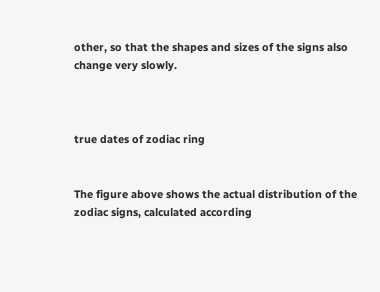other, so that the shapes and sizes of the signs also change very slowly.



true dates of zodiac ring


The figure above shows the actual distribution of the zodiac signs, calculated according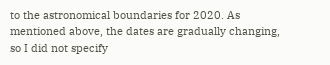to the astronomical boundaries for 2020. As mentioned above, the dates are gradually changing, so I did not specify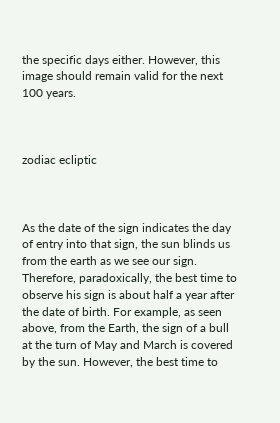the specific days either. However, this image should remain valid for the next 100 years.



zodiac ecliptic



As the date of the sign indicates the day of entry into that sign, the sun blinds us from the earth as we see our sign. Therefore, paradoxically, the best time to observe his sign is about half a year after the date of birth. For example, as seen above, from the Earth, the sign of a bull at the turn of May and March is covered by the sun. However, the best time to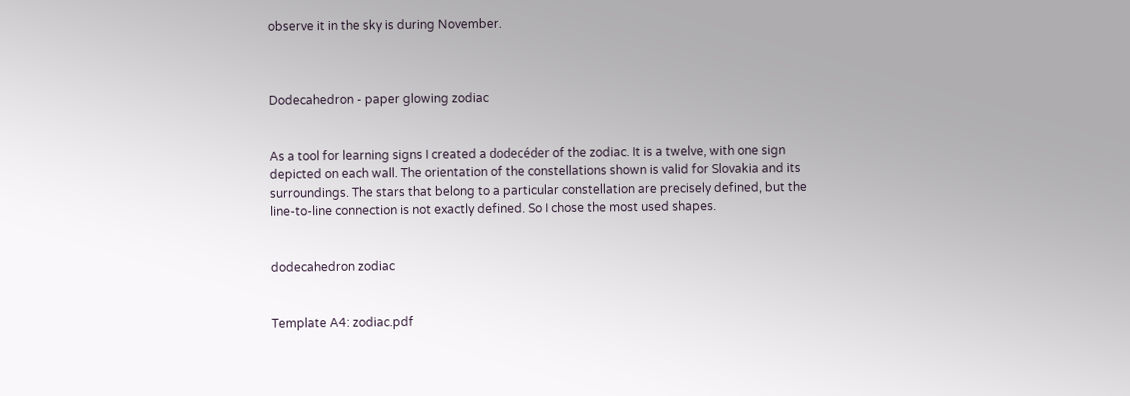observe it in the sky is during November.



Dodecahedron - paper glowing zodiac


As a tool for learning signs I created a dodecéder of the zodiac. It is a twelve, with one sign depicted on each wall. The orientation of the constellations shown is valid for Slovakia and its surroundings. The stars that belong to a particular constellation are precisely defined, but the line-to-line connection is not exactly defined. So I chose the most used shapes.


dodecahedron zodiac


Template A4: zodiac.pdf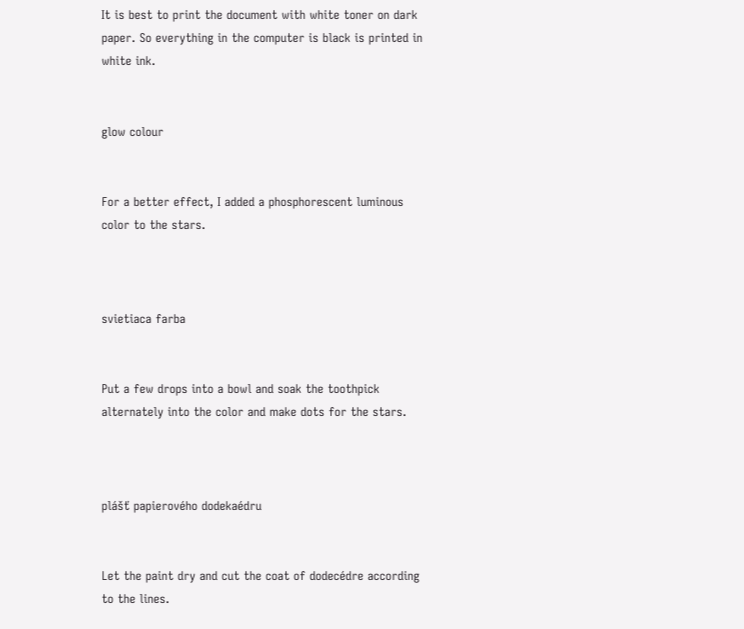It is best to print the document with white toner on dark paper. So everything in the computer is black is printed in white ink.


glow colour


For a better effect, I added a phosphorescent luminous color to the stars.



svietiaca farba


Put a few drops into a bowl and soak the toothpick alternately into the color and make dots for the stars.



plášť papierového dodekaédru


Let the paint dry and cut the coat of dodecédre according to the lines.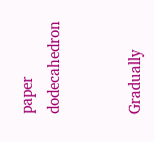paper dodecahedron


Gradually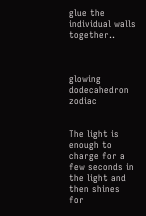glue the individual walls together..



glowing dodecahedron zodiac


The light is enough to charge for a few seconds in the light and then shines for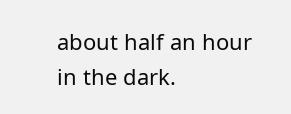about half an hour in the dark.